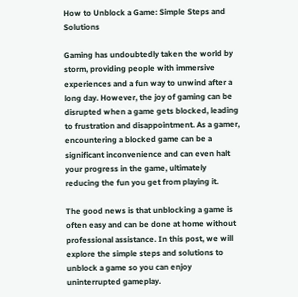How to Unblock a Game: Simple Steps and Solutions

Gaming has undoubtedly taken the world by storm, providing people with immersive experiences and a fun way to unwind after a long day. However, the joy of gaming can be disrupted when a game gets blocked, leading to frustration and disappointment. As a gamer, encountering a blocked game can be a significant inconvenience and can even halt your progress in the game, ultimately reducing the fun you get from playing it.

The good news is that unblocking a game is often easy and can be done at home without professional assistance. In this post, we will explore the simple steps and solutions to unblock a game so you can enjoy uninterrupted gameplay.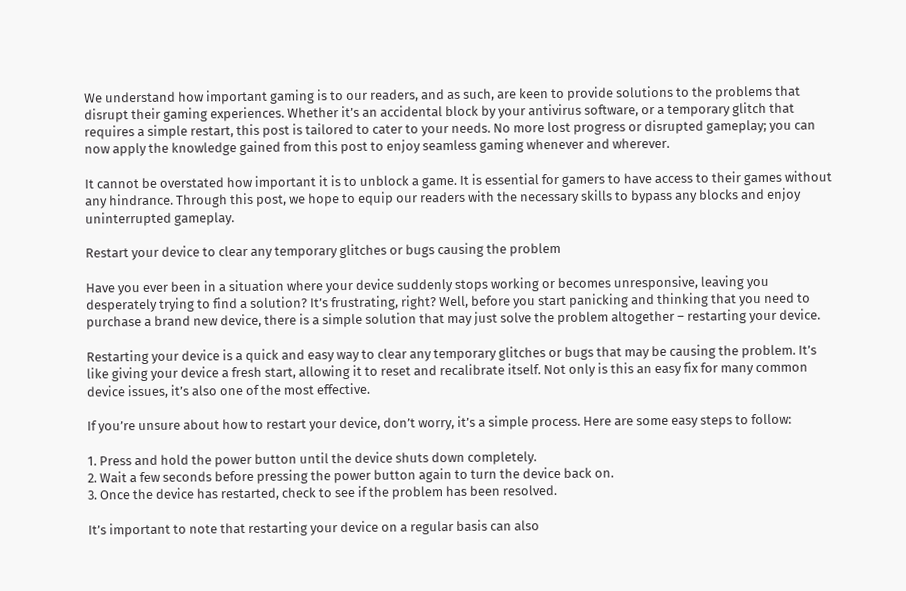We understand how important gaming is to our readers, and as such, are keen to provide solutions to the problems that disrupt their gaming experiences. Whether it’s an accidental block by your antivirus software, or a temporary glitch that requires a simple restart, this post is tailored to cater to your needs. No more lost progress or disrupted gameplay; you can now apply the knowledge gained from this post to enjoy seamless gaming whenever and wherever.

It cannot be overstated how important it is to unblock a game. It is essential for gamers to have access to their games without any hindrance. Through this post, we hope to equip our readers with the necessary skills to bypass any blocks and enjoy uninterrupted gameplay.

Restart your device to clear any temporary glitches or bugs causing the problem

Have you ever been in a situation where your device suddenly stops working or becomes unresponsive, leaving you desperately trying to find a solution? It’s frustrating, right? Well, before you start panicking and thinking that you need to purchase a brand new device, there is a simple solution that may just solve the problem altogether – restarting your device.

Restarting your device is a quick and easy way to clear any temporary glitches or bugs that may be causing the problem. It’s like giving your device a fresh start, allowing it to reset and recalibrate itself. Not only is this an easy fix for many common device issues, it’s also one of the most effective.

If you’re unsure about how to restart your device, don’t worry, it’s a simple process. Here are some easy steps to follow:

1. Press and hold the power button until the device shuts down completely.
2. Wait a few seconds before pressing the power button again to turn the device back on.
3. Once the device has restarted, check to see if the problem has been resolved.

It’s important to note that restarting your device on a regular basis can also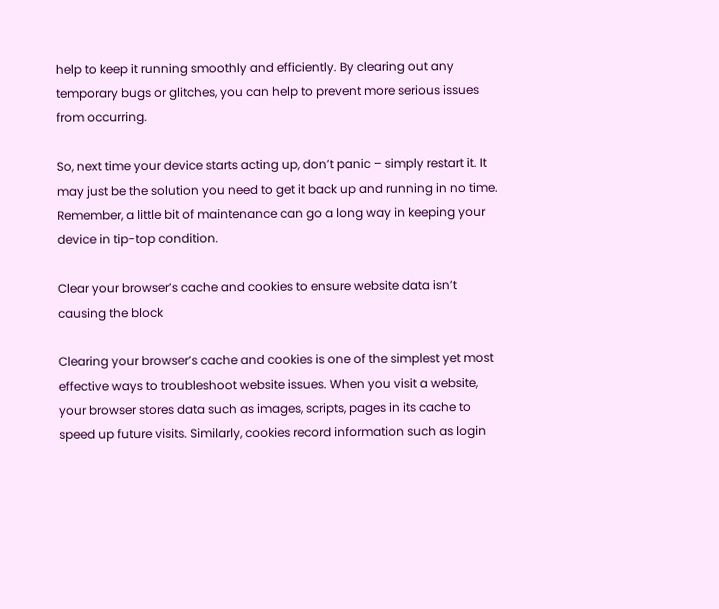help to keep it running smoothly and efficiently. By clearing out any temporary bugs or glitches, you can help to prevent more serious issues from occurring.

So, next time your device starts acting up, don’t panic – simply restart it. It may just be the solution you need to get it back up and running in no time. Remember, a little bit of maintenance can go a long way in keeping your device in tip-top condition.

Clear your browser’s cache and cookies to ensure website data isn’t causing the block

Clearing your browser’s cache and cookies is one of the simplest yet most effective ways to troubleshoot website issues. When you visit a website, your browser stores data such as images, scripts, pages in its cache to speed up future visits. Similarly, cookies record information such as login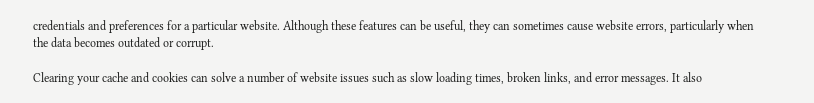credentials and preferences for a particular website. Although these features can be useful, they can sometimes cause website errors, particularly when the data becomes outdated or corrupt.

Clearing your cache and cookies can solve a number of website issues such as slow loading times, broken links, and error messages. It also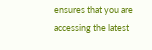ensures that you are accessing the latest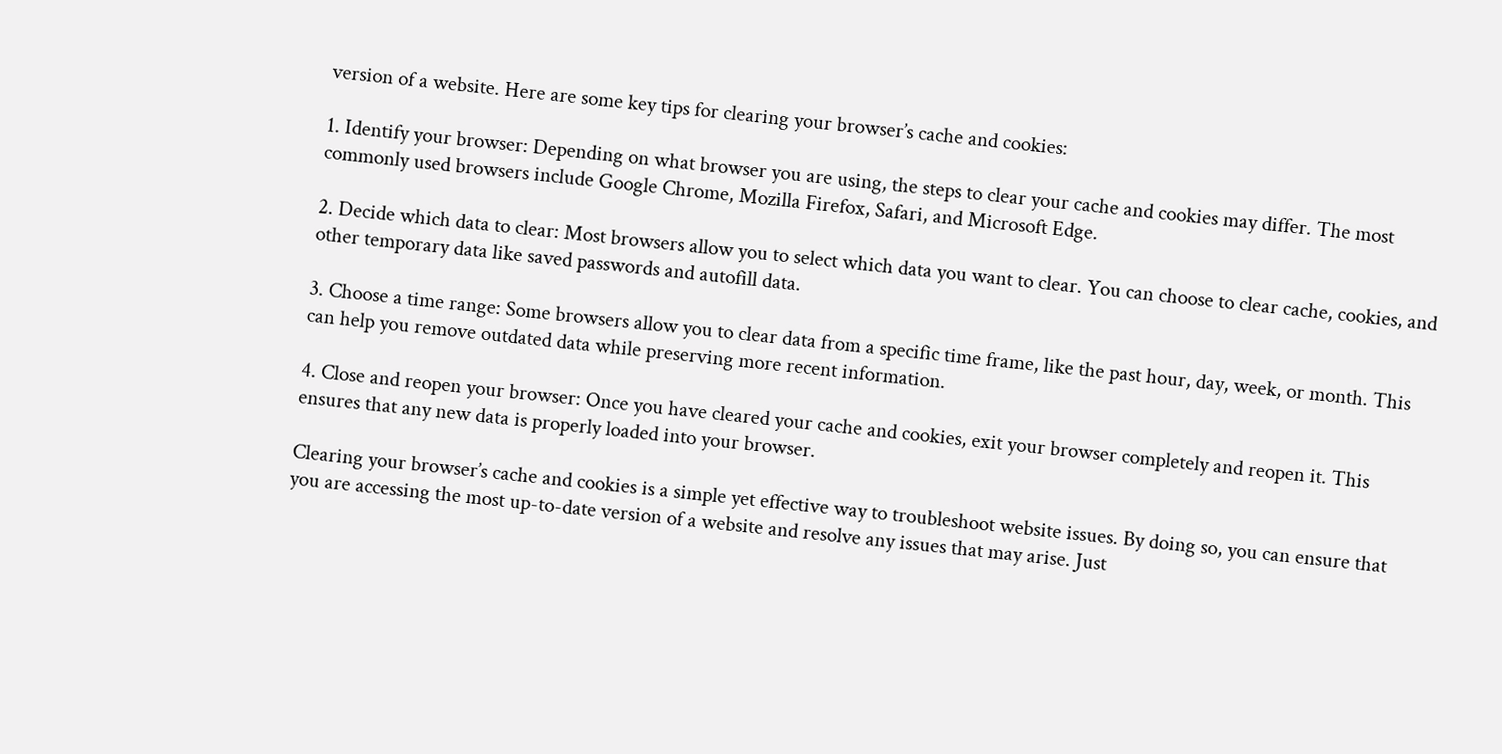version of a website. Here are some key tips for clearing your browser’s cache and cookies:

1. Identify your browser: Depending on what browser you are using, the steps to clear your cache and cookies may differ. The most commonly used browsers include Google Chrome, Mozilla Firefox, Safari, and Microsoft Edge.

2. Decide which data to clear: Most browsers allow you to select which data you want to clear. You can choose to clear cache, cookies, and other temporary data like saved passwords and autofill data.

3. Choose a time range: Some browsers allow you to clear data from a specific time frame, like the past hour, day, week, or month. This can help you remove outdated data while preserving more recent information.

4. Close and reopen your browser: Once you have cleared your cache and cookies, exit your browser completely and reopen it. This ensures that any new data is properly loaded into your browser.

Clearing your browser’s cache and cookies is a simple yet effective way to troubleshoot website issues. By doing so, you can ensure that you are accessing the most up-to-date version of a website and resolve any issues that may arise. Just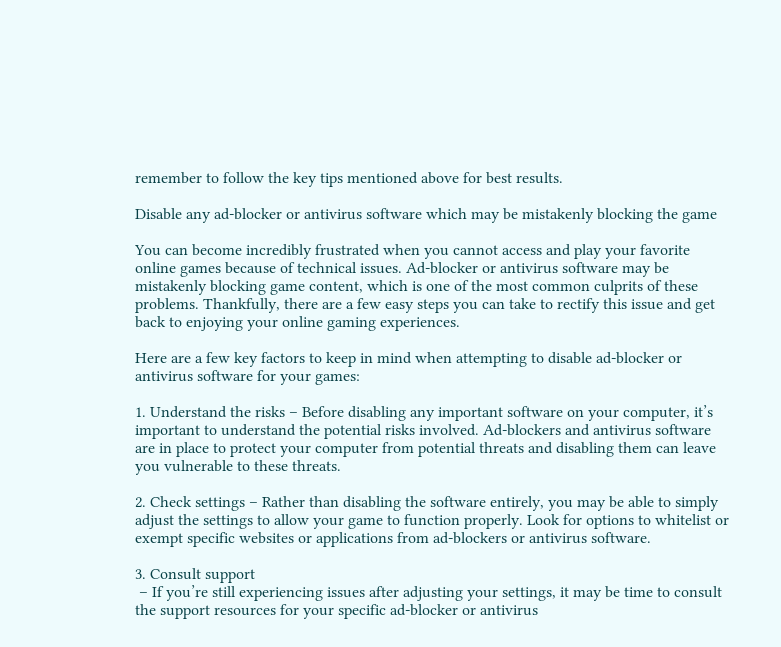remember to follow the key tips mentioned above for best results.

Disable any ad-blocker or antivirus software which may be mistakenly blocking the game

You can become incredibly frustrated when you cannot access and play your favorite online games because of technical issues. Ad-blocker or antivirus software may be mistakenly blocking game content, which is one of the most common culprits of these problems. Thankfully, there are a few easy steps you can take to rectify this issue and get back to enjoying your online gaming experiences.

Here are a few key factors to keep in mind when attempting to disable ad-blocker or antivirus software for your games:

1. Understand the risks – Before disabling any important software on your computer, it’s important to understand the potential risks involved. Ad-blockers and antivirus software are in place to protect your computer from potential threats and disabling them can leave you vulnerable to these threats.

2. Check settings – Rather than disabling the software entirely, you may be able to simply adjust the settings to allow your game to function properly. Look for options to whitelist or exempt specific websites or applications from ad-blockers or antivirus software.

3. Consult support
 – If you’re still experiencing issues after adjusting your settings, it may be time to consult the support resources for your specific ad-blocker or antivirus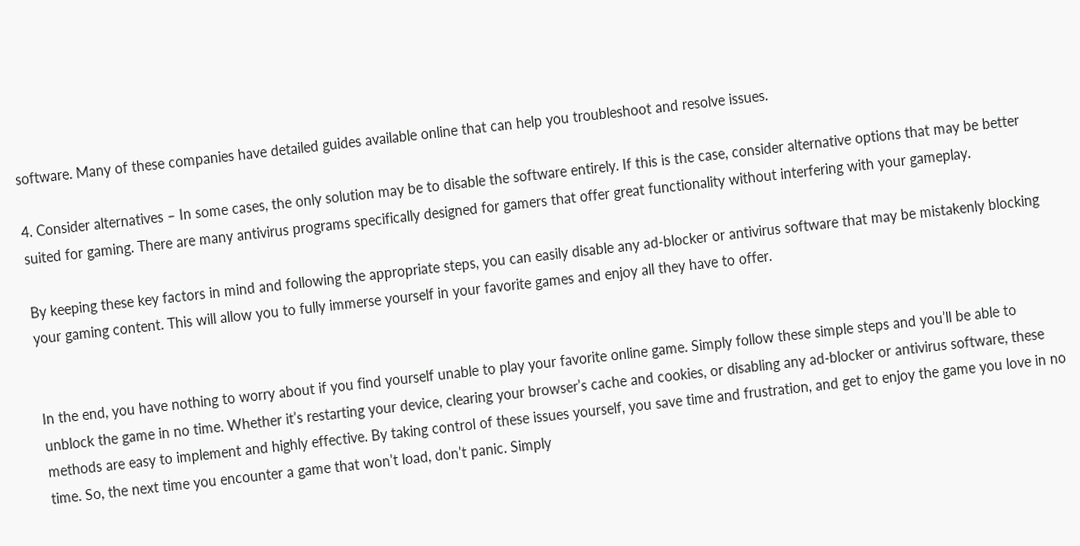software. Many of these companies have detailed guides available online that can help you troubleshoot and resolve issues.

4. Consider alternatives – In some cases, the only solution may be to disable the software entirely. If this is the case, consider alternative options that may be better suited for gaming. There are many antivirus programs specifically designed for gamers that offer great functionality without interfering with your gameplay.

By keeping these key factors in mind and following the appropriate steps, you can easily disable any ad-blocker or antivirus software that may be mistakenly blocking your gaming content. This will allow you to fully immerse yourself in your favorite games and enjoy all they have to offer.


In the end, you have nothing to worry about if you find yourself unable to play your favorite online game. Simply follow these simple steps and you’ll be able to unblock the game in no time. Whether it’s restarting your device, clearing your browser’s cache and cookies, or disabling any ad-blocker or antivirus software, these methods are easy to implement and highly effective. By taking control of these issues yourself, you save time and frustration, and get to enjoy the game you love in no time. So, the next time you encounter a game that won’t load, don’t panic. Simply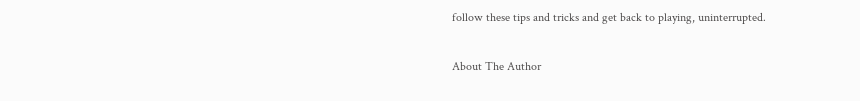follow these tips and tricks and get back to playing, uninterrupted.

About The Author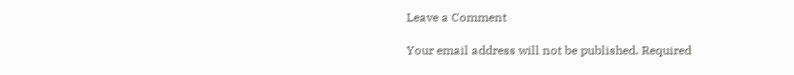Leave a Comment

Your email address will not be published. Required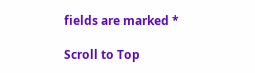fields are marked *

Scroll to Top